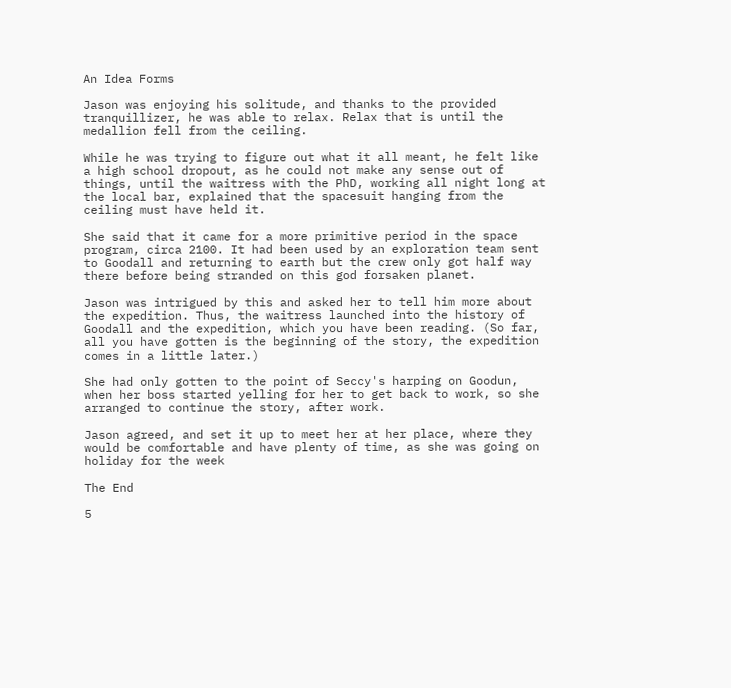An Idea Forms

Jason was enjoying his solitude, and thanks to the provided tranquillizer, he was able to relax. Relax that is until the medallion fell from the ceiling.

While he was trying to figure out what it all meant, he felt like a high school dropout, as he could not make any sense out of things, until the waitress with the PhD, working all night long at the local bar, explained that the spacesuit hanging from the ceiling must have held it.

She said that it came for a more primitive period in the space program, circa 2100. It had been used by an exploration team sent to Goodall and returning to earth but the crew only got half way there before being stranded on this god forsaken planet.

Jason was intrigued by this and asked her to tell him more about the expedition. Thus, the waitress launched into the history of Goodall and the expedition, which you have been reading. (So far, all you have gotten is the beginning of the story, the expedition comes in a little later.)

She had only gotten to the point of Seccy's harping on Goodun, when her boss started yelling for her to get back to work, so she arranged to continue the story, after work.

Jason agreed, and set it up to meet her at her place, where they would be comfortable and have plenty of time, as she was going on holiday for the week

The End

5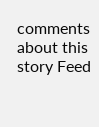comments about this story Feed